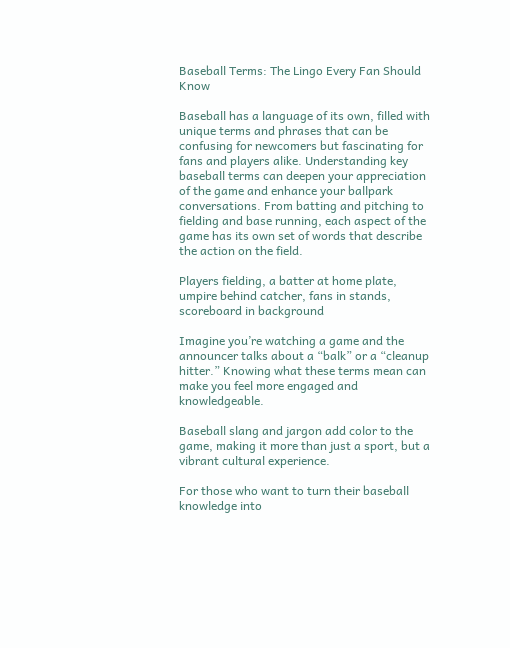Baseball Terms: The Lingo Every Fan Should Know

Baseball has a language of its own, filled with unique terms and phrases that can be confusing for newcomers but fascinating for fans and players alike. Understanding key baseball terms can deepen your appreciation of the game and enhance your ballpark conversations. From batting and pitching to fielding and base running, each aspect of the game has its own set of words that describe the action on the field.

Players fielding, a batter at home plate, umpire behind catcher, fans in stands, scoreboard in background

Imagine you’re watching a game and the announcer talks about a “balk” or a “cleanup hitter.” Knowing what these terms mean can make you feel more engaged and knowledgeable.

Baseball slang and jargon add color to the game, making it more than just a sport, but a vibrant cultural experience.

For those who want to turn their baseball knowledge into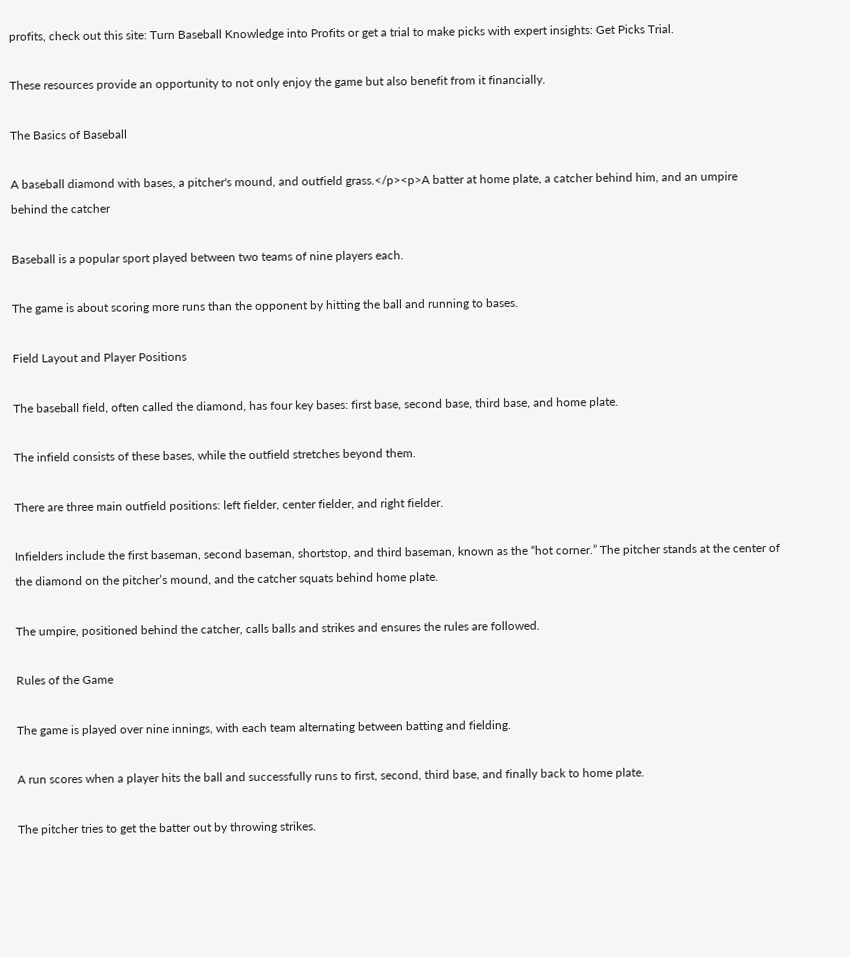profits, check out this site: Turn Baseball Knowledge into Profits or get a trial to make picks with expert insights: Get Picks Trial.

These resources provide an opportunity to not only enjoy the game but also benefit from it financially.

The Basics of Baseball

A baseball diamond with bases, a pitcher's mound, and outfield grass.</p><p>A batter at home plate, a catcher behind him, and an umpire behind the catcher

Baseball is a popular sport played between two teams of nine players each.

The game is about scoring more runs than the opponent by hitting the ball and running to bases.

Field Layout and Player Positions

The baseball field, often called the diamond, has four key bases: first base, second base, third base, and home plate.

The infield consists of these bases, while the outfield stretches beyond them.

There are three main outfield positions: left fielder, center fielder, and right fielder.

Infielders include the first baseman, second baseman, shortstop, and third baseman, known as the “hot corner.” The pitcher stands at the center of the diamond on the pitcher’s mound, and the catcher squats behind home plate.

The umpire, positioned behind the catcher, calls balls and strikes and ensures the rules are followed.

Rules of the Game

The game is played over nine innings, with each team alternating between batting and fielding.

A run scores when a player hits the ball and successfully runs to first, second, third base, and finally back to home plate.

The pitcher tries to get the batter out by throwing strikes.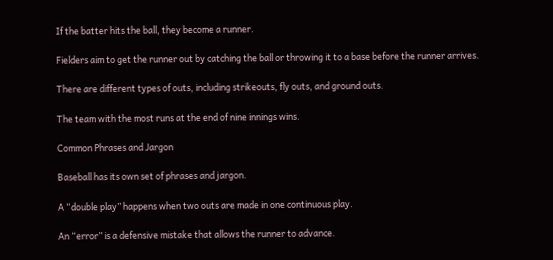If the batter hits the ball, they become a runner.

Fielders aim to get the runner out by catching the ball or throwing it to a base before the runner arrives.

There are different types of outs, including strikeouts, fly outs, and ground outs.

The team with the most runs at the end of nine innings wins.

Common Phrases and Jargon

Baseball has its own set of phrases and jargon.

A “double play” happens when two outs are made in one continuous play.

An “error” is a defensive mistake that allows the runner to advance.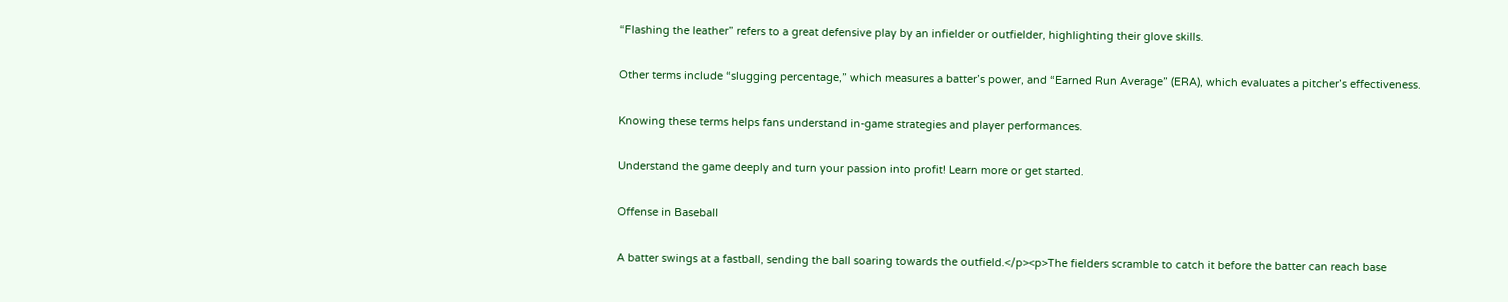“Flashing the leather” refers to a great defensive play by an infielder or outfielder, highlighting their glove skills.

Other terms include “slugging percentage,” which measures a batter’s power, and “Earned Run Average” (ERA), which evaluates a pitcher’s effectiveness.

Knowing these terms helps fans understand in-game strategies and player performances.

Understand the game deeply and turn your passion into profit! Learn more or get started.

Offense in Baseball

A batter swings at a fastball, sending the ball soaring towards the outfield.</p><p>The fielders scramble to catch it before the batter can reach base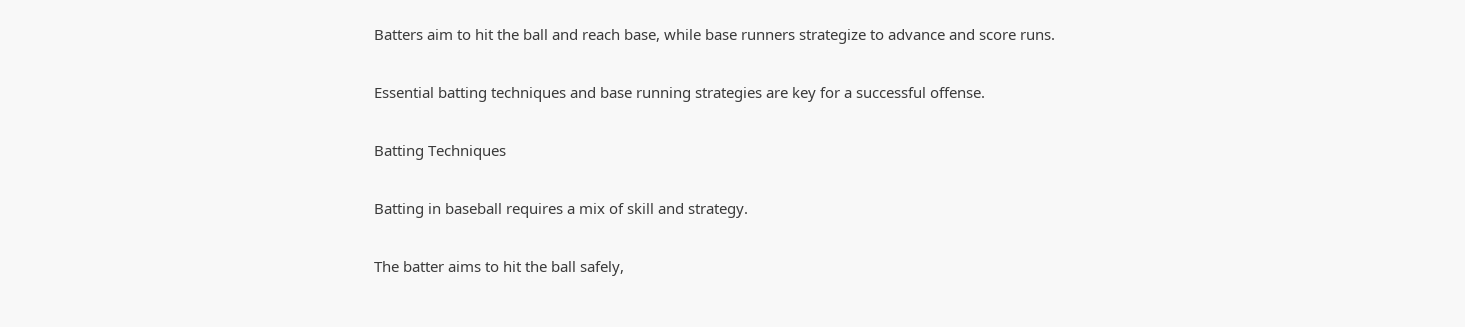Batters aim to hit the ball and reach base, while base runners strategize to advance and score runs.

Essential batting techniques and base running strategies are key for a successful offense.

Batting Techniques

Batting in baseball requires a mix of skill and strategy.

The batter aims to hit the ball safely,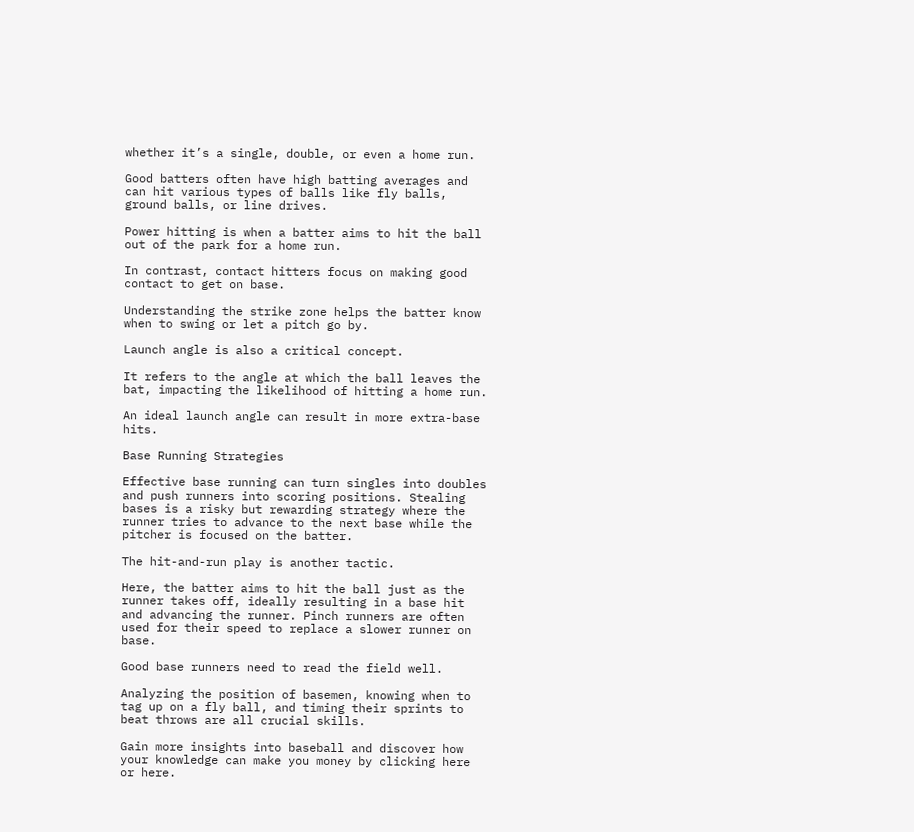whether it’s a single, double, or even a home run.

Good batters often have high batting averages and can hit various types of balls like fly balls, ground balls, or line drives.

Power hitting is when a batter aims to hit the ball out of the park for a home run.

In contrast, contact hitters focus on making good contact to get on base.

Understanding the strike zone helps the batter know when to swing or let a pitch go by.

Launch angle is also a critical concept.

It refers to the angle at which the ball leaves the bat, impacting the likelihood of hitting a home run.

An ideal launch angle can result in more extra-base hits.

Base Running Strategies

Effective base running can turn singles into doubles and push runners into scoring positions. Stealing bases is a risky but rewarding strategy where the runner tries to advance to the next base while the pitcher is focused on the batter.

The hit-and-run play is another tactic.

Here, the batter aims to hit the ball just as the runner takes off, ideally resulting in a base hit and advancing the runner. Pinch runners are often used for their speed to replace a slower runner on base.

Good base runners need to read the field well.

Analyzing the position of basemen, knowing when to tag up on a fly ball, and timing their sprints to beat throws are all crucial skills.

Gain more insights into baseball and discover how your knowledge can make you money by clicking here or here.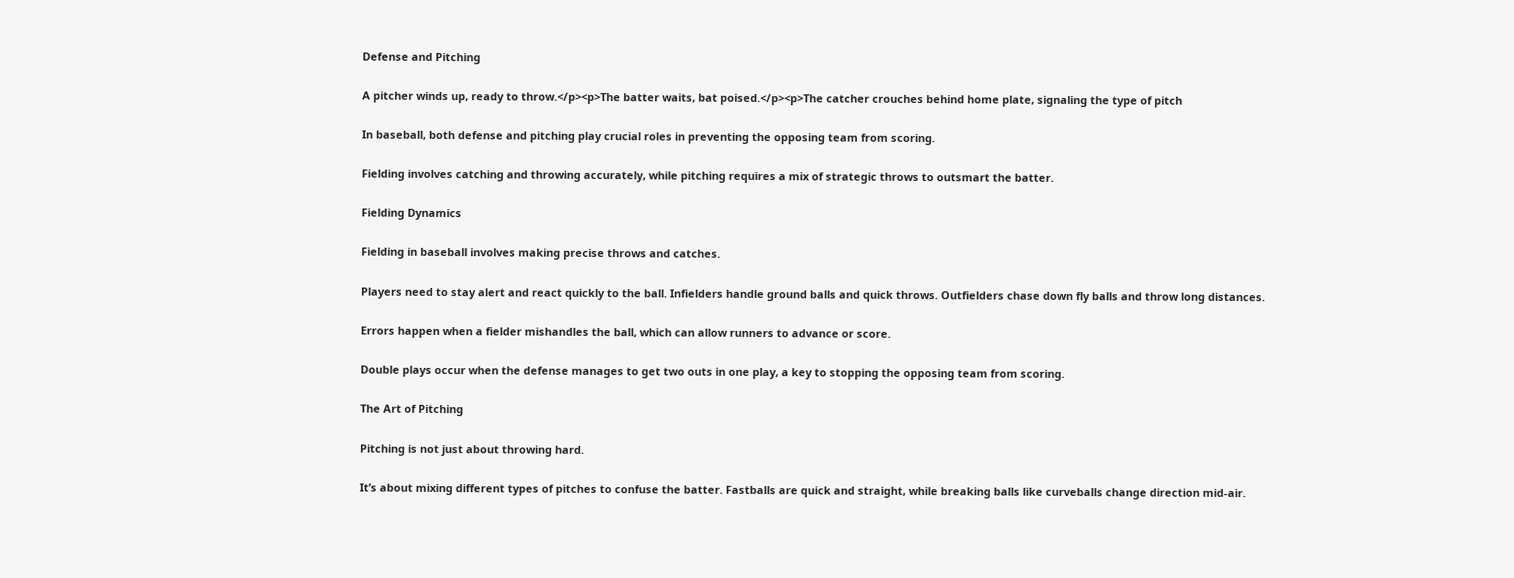Defense and Pitching

A pitcher winds up, ready to throw.</p><p>The batter waits, bat poised.</p><p>The catcher crouches behind home plate, signaling the type of pitch

In baseball, both defense and pitching play crucial roles in preventing the opposing team from scoring.

Fielding involves catching and throwing accurately, while pitching requires a mix of strategic throws to outsmart the batter.

Fielding Dynamics

Fielding in baseball involves making precise throws and catches.

Players need to stay alert and react quickly to the ball. Infielders handle ground balls and quick throws. Outfielders chase down fly balls and throw long distances.

Errors happen when a fielder mishandles the ball, which can allow runners to advance or score.

Double plays occur when the defense manages to get two outs in one play, a key to stopping the opposing team from scoring.

The Art of Pitching

Pitching is not just about throwing hard.

It’s about mixing different types of pitches to confuse the batter. Fastballs are quick and straight, while breaking balls like curveballs change direction mid-air.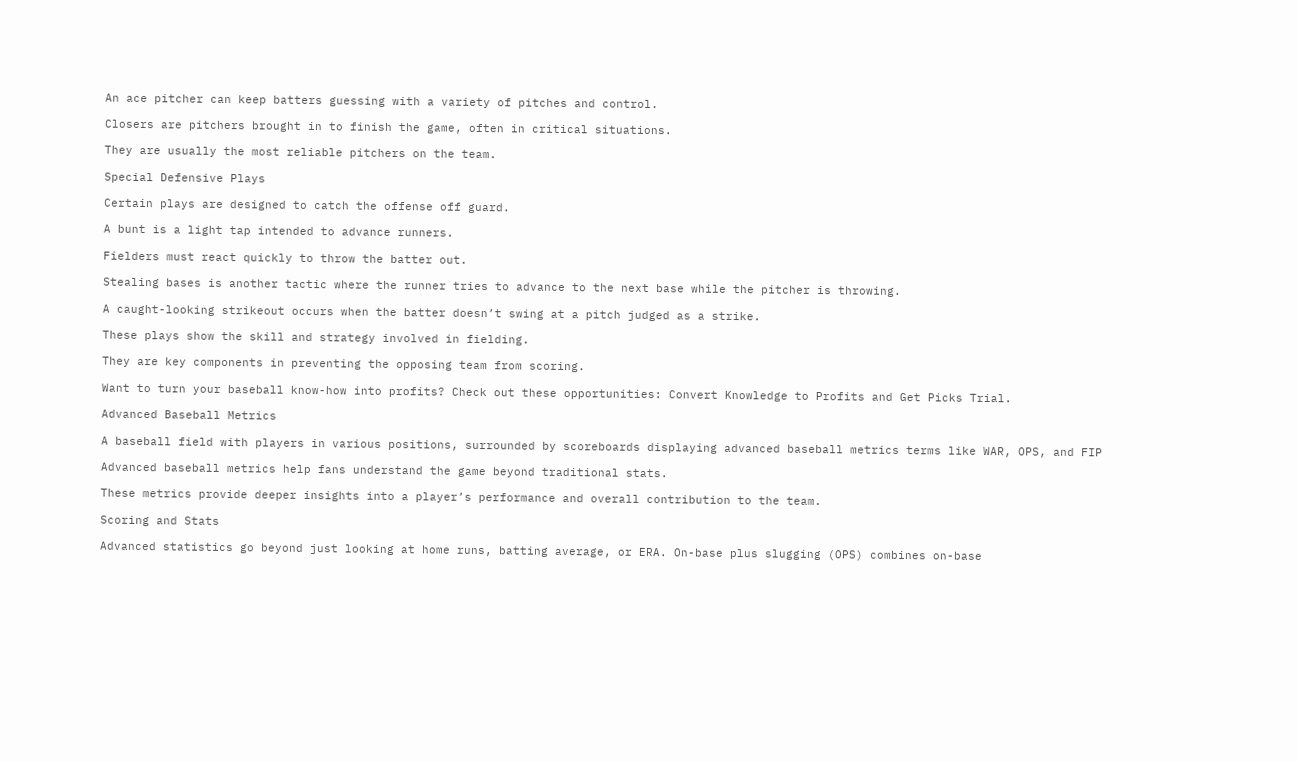An ace pitcher can keep batters guessing with a variety of pitches and control.

Closers are pitchers brought in to finish the game, often in critical situations.

They are usually the most reliable pitchers on the team.

Special Defensive Plays

Certain plays are designed to catch the offense off guard.

A bunt is a light tap intended to advance runners.

Fielders must react quickly to throw the batter out.

Stealing bases is another tactic where the runner tries to advance to the next base while the pitcher is throwing.

A caught-looking strikeout occurs when the batter doesn’t swing at a pitch judged as a strike.

These plays show the skill and strategy involved in fielding.

They are key components in preventing the opposing team from scoring.

Want to turn your baseball know-how into profits? Check out these opportunities: Convert Knowledge to Profits and Get Picks Trial.

Advanced Baseball Metrics

A baseball field with players in various positions, surrounded by scoreboards displaying advanced baseball metrics terms like WAR, OPS, and FIP

Advanced baseball metrics help fans understand the game beyond traditional stats.

These metrics provide deeper insights into a player’s performance and overall contribution to the team.

Scoring and Stats

Advanced statistics go beyond just looking at home runs, batting average, or ERA. On-base plus slugging (OPS) combines on-base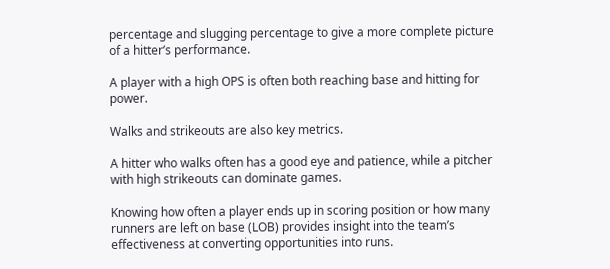percentage and slugging percentage to give a more complete picture of a hitter’s performance.

A player with a high OPS is often both reaching base and hitting for power.

Walks and strikeouts are also key metrics.

A hitter who walks often has a good eye and patience, while a pitcher with high strikeouts can dominate games.

Knowing how often a player ends up in scoring position or how many runners are left on base (LOB) provides insight into the team’s effectiveness at converting opportunities into runs.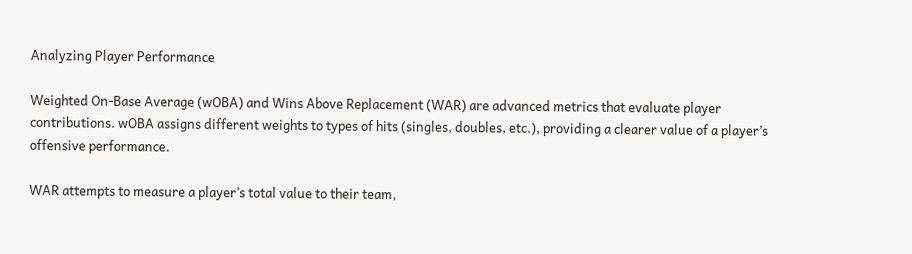Analyzing Player Performance

Weighted On-Base Average (wOBA) and Wins Above Replacement (WAR) are advanced metrics that evaluate player contributions. wOBA assigns different weights to types of hits (singles, doubles, etc.), providing a clearer value of a player’s offensive performance.

WAR attempts to measure a player’s total value to their team,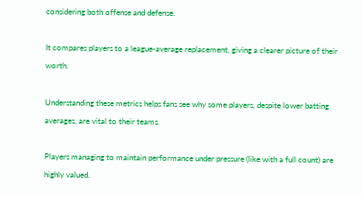considering both offense and defense.

It compares players to a league-average replacement, giving a clearer picture of their worth.

Understanding these metrics helps fans see why some players, despite lower batting averages, are vital to their teams.

Players managing to maintain performance under pressure (like with a full count) are highly valued.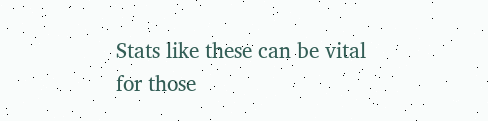Stats like these can be vital for those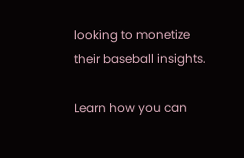looking to monetize their baseball insights.

Learn how you can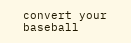convert your baseball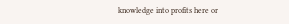knowledge into profits here or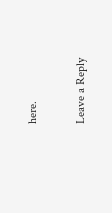here.

Leave a Reply